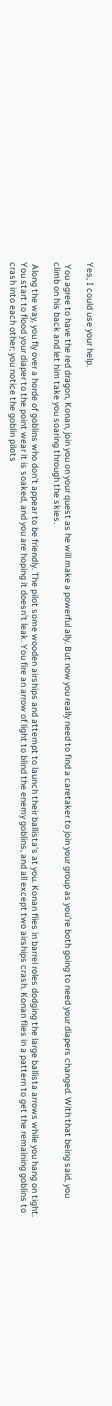Yes, I could use your help.

 You agree to have the red dragon, Konan, join you on your quest as he will make a powerful ally. But now you really need to find a caretaker to join your group as you're both going to need your diapers changed. With that being said, you climb on his back and let him take you soaring through the skies.

 Along the way, you fly over a horde of goblins who don't appear to be friendly. The pilot some wooden airships and attempt to launch their ballista's at you. Konan flies in barrel roles dodging the large ballista arrows while you hang on tight. You start to flood your diaper to the point wear it is soaked, and you are hoping it doesn't leak. You fire an arrow of light to blind the enemy goblins, and all except two airships crash. Konan flies in a pattern to get the remaining goblins to crash into each other; you notice the goblin pilots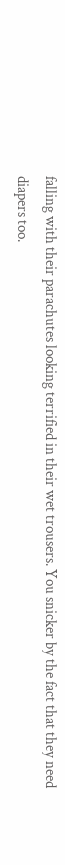falling with their parachutes looking terrified in their wet trousers. You snicker by the fact that they need diapers too.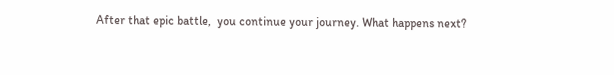After that epic battle,  you continue your journey. What happens next?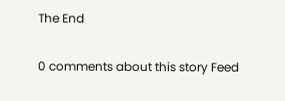The End

0 comments about this story Feed